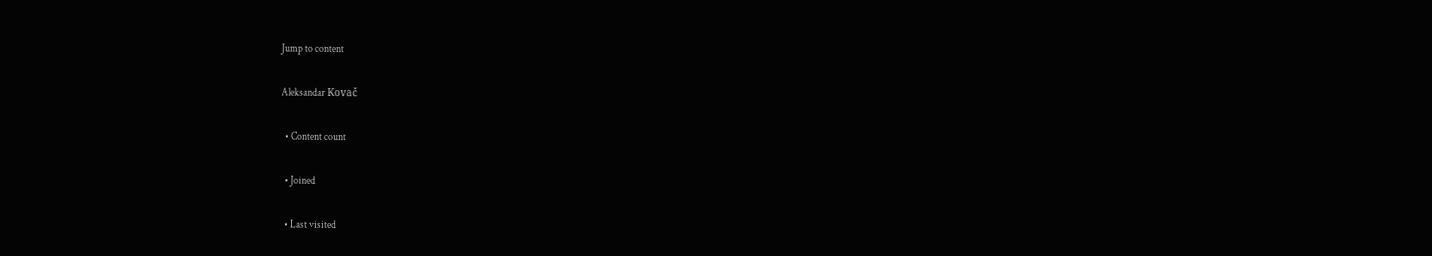Jump to content

Aleksandar Kovač

  • Content count

  • Joined

  • Last visited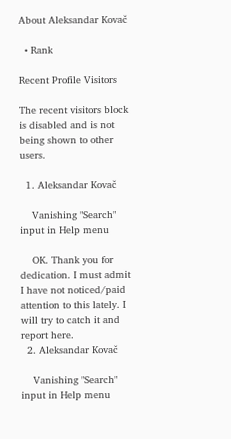About Aleksandar Kovač

  • Rank

Recent Profile Visitors

The recent visitors block is disabled and is not being shown to other users.

  1. Aleksandar Kovač

    Vanishing "Search" input in Help menu

    OK. Thank you for dedication. I must admit I have not noticed/paid attention to this lately. I will try to catch it and report here.
  2. Aleksandar Kovač

    Vanishing "Search" input in Help menu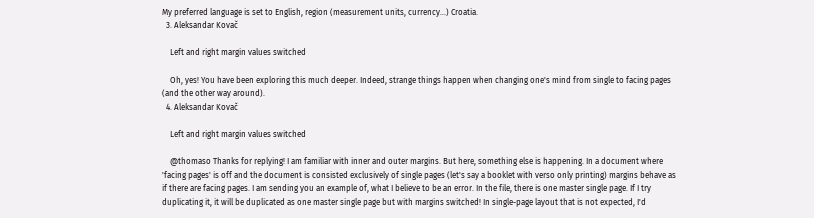My preferred language is set to English, region (measurement units, currency...) Croatia.
  3. Aleksandar Kovač

    Left and right margin values switched

    Oh, yes! You have been exploring this much deeper. Indeed, strange things happen when changing one's mind from single to facing pages (and the other way around).
  4. Aleksandar Kovač

    Left and right margin values switched

    @thomaso Thanks for replying! I am familiar with inner and outer margins. But here, something else is happening. In a document where 'facing pages' is off and the document is consisted exclusively of single pages (let's say a booklet with verso only printing) margins behave as if there are facing pages. I am sending you an example of, what I believe to be an error. In the file, there is one master single page. If I try duplicating it, it will be duplicated as one master single page but with margins switched! In single-page layout that is not expected, I'd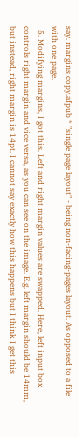say. margins copy.afpub * "single page layout" - being non-facing-pages layout. As opposed to a file with one page.
  5. Modifying margins, I got this. Left and right margin values are swapped. Here, left input box controls right margin and vice versa, as you can see on the image. E.g. left margin should be 14mm, but instead, right margin is 14pt. I cannot say exactly how this happens but I think I get this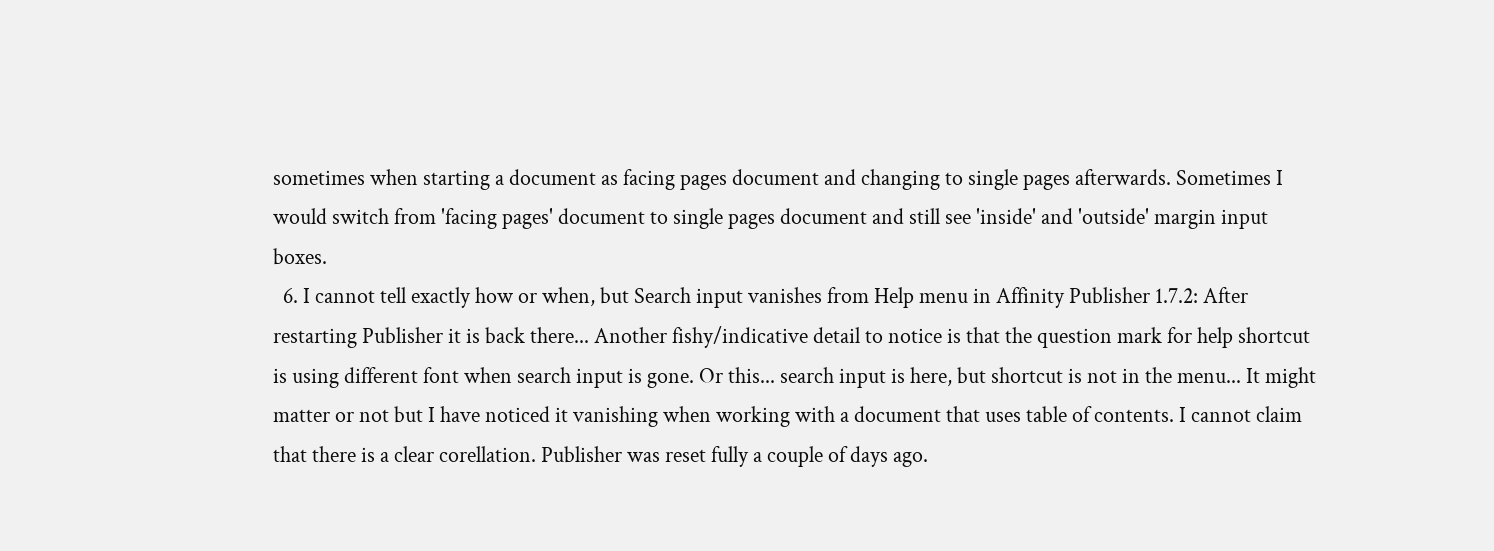sometimes when starting a document as facing pages document and changing to single pages afterwards. Sometimes I would switch from 'facing pages' document to single pages document and still see 'inside' and 'outside' margin input boxes.
  6. I cannot tell exactly how or when, but Search input vanishes from Help menu in Affinity Publisher 1.7.2: After restarting Publisher it is back there... Another fishy/indicative detail to notice is that the question mark for help shortcut is using different font when search input is gone. Or this... search input is here, but shortcut is not in the menu... It might matter or not but I have noticed it vanishing when working with a document that uses table of contents. I cannot claim that there is a clear corellation. Publisher was reset fully a couple of days ago.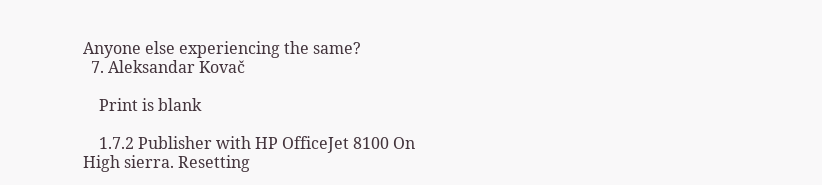Anyone else experiencing the same?
  7. Aleksandar Kovač

    Print is blank

    1.7.2 Publisher with HP OfficeJet 8100 On High sierra. Resetting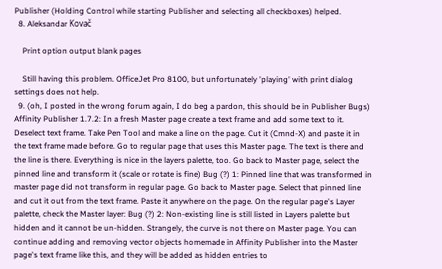Publisher (Holding Control while starting Publisher and selecting all checkboxes) helped.
  8. Aleksandar Kovač

    Print option output blank pages

    Still having this problem. OfficeJet Pro 8100, but unfortunately 'playing' with print dialog settings does not help.
  9. (oh, I posted in the wrong forum again, I do beg a pardon, this should be in Publisher Bugs) Affinity Publisher 1.7.2: In a fresh Master page create a text frame and add some text to it. Deselect text frame. Take Pen Tool and make a line on the page. Cut it (Cmnd-X) and paste it in the text frame made before. Go to regular page that uses this Master page. The text is there and the line is there. Everything is nice in the layers palette, too. Go back to Master page, select the pinned line and transform it (scale or rotate is fine) Bug (?) 1: Pinned line that was transformed in master page did not transform in regular page. Go back to Master page. Select that pinned line and cut it out from the text frame. Paste it anywhere on the page. On the regular page's Layer palette, check the Master layer: Bug (?) 2: Non-existing line is still listed in Layers palette but hidden and it cannot be un-hidden. Strangely, the curve is not there on Master page. You can continue adding and removing vector objects homemade in Affinity Publisher into the Master page's text frame like this, and they will be added as hidden entries to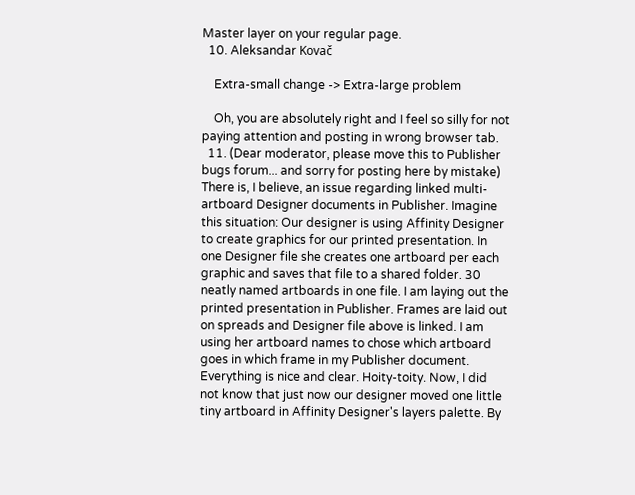Master layer on your regular page.
  10. Aleksandar Kovač

    Extra-small change -> Extra-large problem

    Oh, you are absolutely right and I feel so silly for not paying attention and posting in wrong browser tab.
  11. (Dear moderator, please move this to Publisher bugs forum... and sorry for posting here by mistake) There is, I believe, an issue regarding linked multi-artboard Designer documents in Publisher. Imagine this situation: Our designer is using Affinity Designer to create graphics for our printed presentation. In one Designer file she creates one artboard per each graphic and saves that file to a shared folder. 30 neatly named artboards in one file. I am laying out the printed presentation in Publisher. Frames are laid out on spreads and Designer file above is linked. I am using her artboard names to chose which artboard goes in which frame in my Publisher document. Everything is nice and clear. Hoity-toity. Now, I did not know that just now our designer moved one little tiny artboard in Affinity Designer's layers palette. By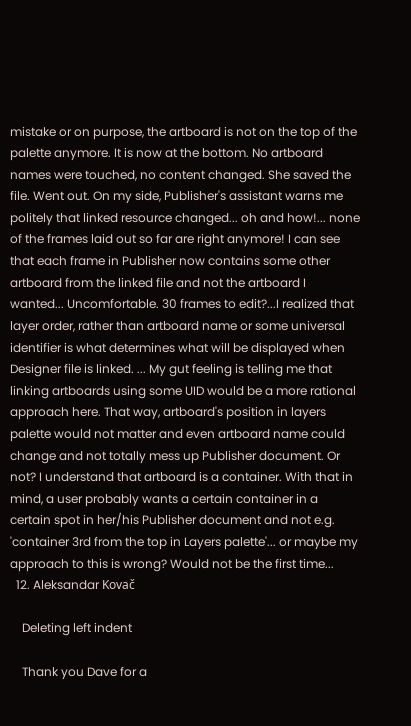mistake or on purpose, the artboard is not on the top of the palette anymore. It is now at the bottom. No artboard names were touched, no content changed. She saved the file. Went out. On my side, Publisher's assistant warns me politely that linked resource changed... oh and how!... none of the frames laid out so far are right anymore! I can see that each frame in Publisher now contains some other artboard from the linked file and not the artboard I wanted... Uncomfortable. 30 frames to edit?...I realized that layer order, rather than artboard name or some universal identifier is what determines what will be displayed when Designer file is linked. ... My gut feeling is telling me that linking artboards using some UID would be a more rational approach here. That way, artboard's position in layers palette would not matter and even artboard name could change and not totally mess up Publisher document. Or not? I understand that artboard is a container. With that in mind, a user probably wants a certain container in a certain spot in her/his Publisher document and not e.g. 'container 3rd from the top in Layers palette'... or maybe my approach to this is wrong? Would not be the first time...
  12. Aleksandar Kovač

    Deleting left indent

    Thank you Dave for a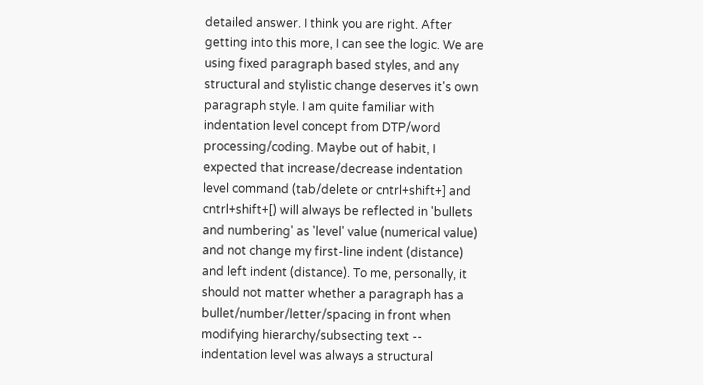detailed answer. I think you are right. After getting into this more, I can see the logic. We are using fixed paragraph based styles, and any structural and stylistic change deserves it's own paragraph style. I am quite familiar with indentation level concept from DTP/word processing/coding. Maybe out of habit, I expected that increase/decrease indentation level command (tab/delete or cntrl+shift+] and cntrl+shift+[) will always be reflected in 'bullets and numbering' as 'level' value (numerical value) and not change my first-line indent (distance) and left indent (distance). To me, personally, it should not matter whether a paragraph has a bullet/number/letter/spacing in front when modifying hierarchy/subsecting text -- indentation level was always a structural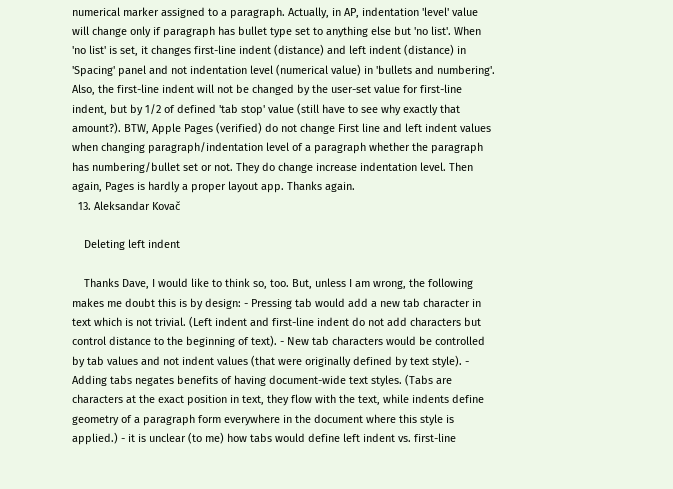numerical marker assigned to a paragraph. Actually, in AP, indentation 'level' value will change only if paragraph has bullet type set to anything else but 'no list'. When 'no list' is set, it changes first-line indent (distance) and left indent (distance) in 'Spacing' panel and not indentation level (numerical value) in 'bullets and numbering'. Also, the first-line indent will not be changed by the user-set value for first-line indent, but by 1/2 of defined 'tab stop' value (still have to see why exactly that amount?). BTW, Apple Pages (verified) do not change First line and left indent values when changing paragraph/indentation level of a paragraph whether the paragraph has numbering/bullet set or not. They do change increase indentation level. Then again, Pages is hardly a proper layout app. Thanks again.
  13. Aleksandar Kovač

    Deleting left indent

    Thanks Dave, I would like to think so, too. But, unless I am wrong, the following makes me doubt this is by design: - Pressing tab would add a new tab character in text which is not trivial. (Left indent and first-line indent do not add characters but control distance to the beginning of text). - New tab characters would be controlled by tab values and not indent values (that were originally defined by text style). - Adding tabs negates benefits of having document-wide text styles. (Tabs are characters at the exact position in text, they flow with the text, while indents define geometry of a paragraph form everywhere in the document where this style is applied.) - it is unclear (to me) how tabs would define left indent vs. first-line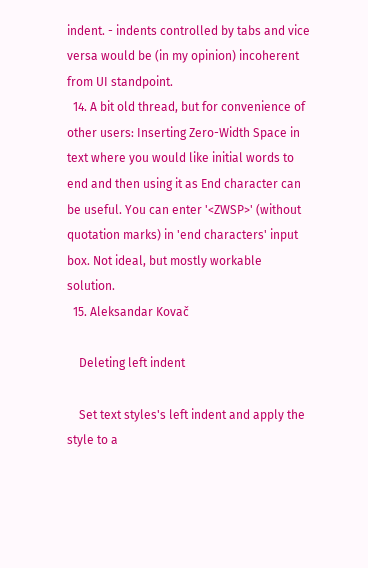indent. - indents controlled by tabs and vice versa would be (in my opinion) incoherent from UI standpoint.
  14. A bit old thread, but for convenience of other users: Inserting Zero-Width Space in text where you would like initial words to end and then using it as End character can be useful. You can enter '<ZWSP>' (without quotation marks) in 'end characters' input box. Not ideal, but mostly workable solution.
  15. Aleksandar Kovač

    Deleting left indent

    Set text styles's left indent and apply the style to a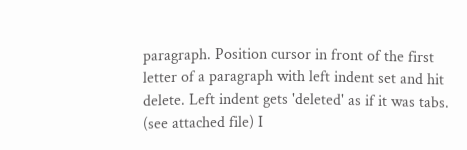paragraph. Position cursor in front of the first letter of a paragraph with left indent set and hit delete. Left indent gets 'deleted' as if it was tabs. (see attached file) I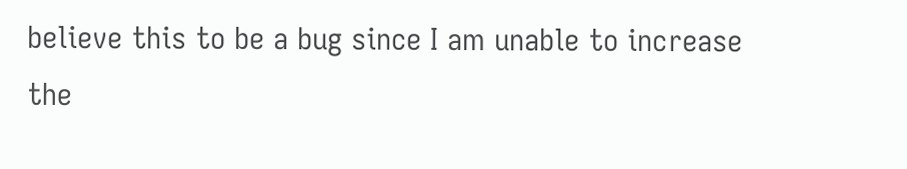believe this to be a bug since I am unable to increase the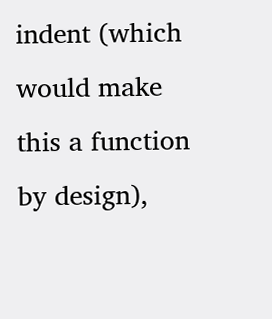indent (which would make this a function by design),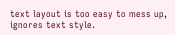text layout is too easy to mess up, ignores text style.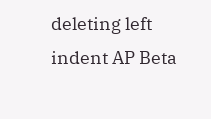deleting left indent AP Beta